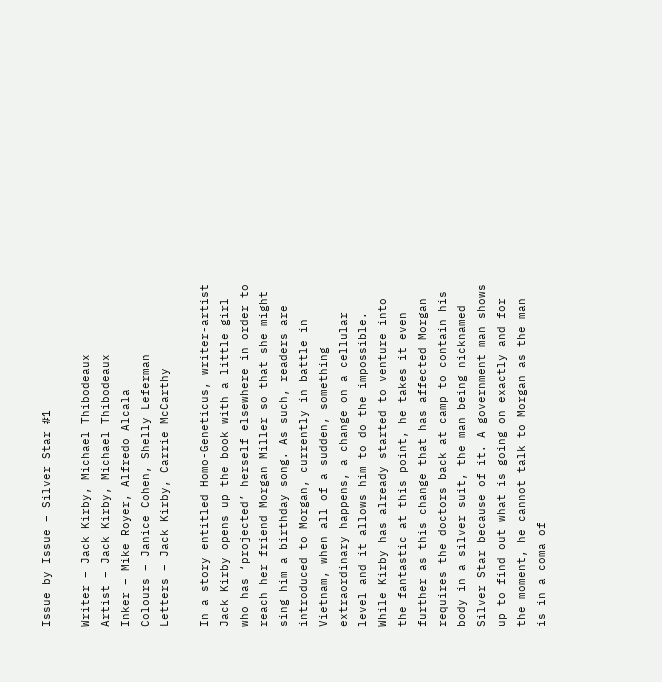Issue by Issue – Silver Star #1

Writer – Jack Kirby, Michael Thibodeaux
Artist – Jack Kirby, Michael Thibodeaux
Inker – Mike Royer, Alfredo Alcala
Colours – Janice Cohen, Shelly Leferman
Letters – Jack Kirby, Carrie McCarthy

In a story entitled Homo-Geneticus, writer-artist Jack Kirby opens up the book with a little girl who has ‘projected’ herself elsewhere in order to reach her friend Morgan Miller so that she might sing him a birthday song. As such, readers are introduced to Morgan, currently in battle in Vietnam, when all of a sudden, something extraordinary happens, a change on a cellular level and it allows him to do the impossible. While Kirby has already started to venture into the fantastic at this point, he takes it even further as this change that has affected Morgan requires the doctors back at camp to contain his body in a silver suit, the man being nicknamed Silver Star because of it. A government man shows up to find out what is going on exactly and for the moment, he cannot talk to Morgan as the man is in a coma of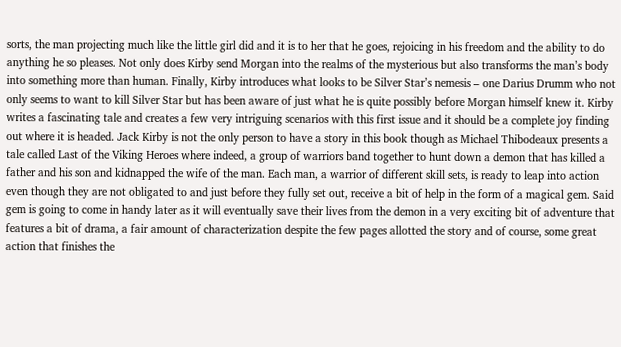sorts, the man projecting much like the little girl did and it is to her that he goes, rejoicing in his freedom and the ability to do anything he so pleases. Not only does Kirby send Morgan into the realms of the mysterious but also transforms the man’s body into something more than human. Finally, Kirby introduces what looks to be Silver Star’s nemesis – one Darius Drumm who not only seems to want to kill Silver Star but has been aware of just what he is quite possibly before Morgan himself knew it. Kirby writes a fascinating tale and creates a few very intriguing scenarios with this first issue and it should be a complete joy finding out where it is headed. Jack Kirby is not the only person to have a story in this book though as Michael Thibodeaux presents a tale called Last of the Viking Heroes where indeed, a group of warriors band together to hunt down a demon that has killed a father and his son and kidnapped the wife of the man. Each man, a warrior of different skill sets, is ready to leap into action even though they are not obligated to and just before they fully set out, receive a bit of help in the form of a magical gem. Said gem is going to come in handy later as it will eventually save their lives from the demon in a very exciting bit of adventure that features a bit of drama, a fair amount of characterization despite the few pages allotted the story and of course, some great action that finishes the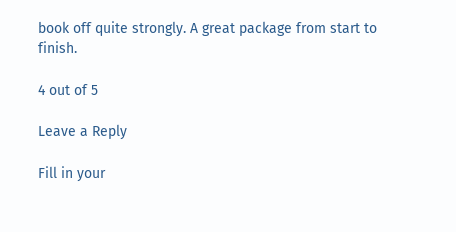book off quite strongly. A great package from start to finish.

4 out of 5

Leave a Reply

Fill in your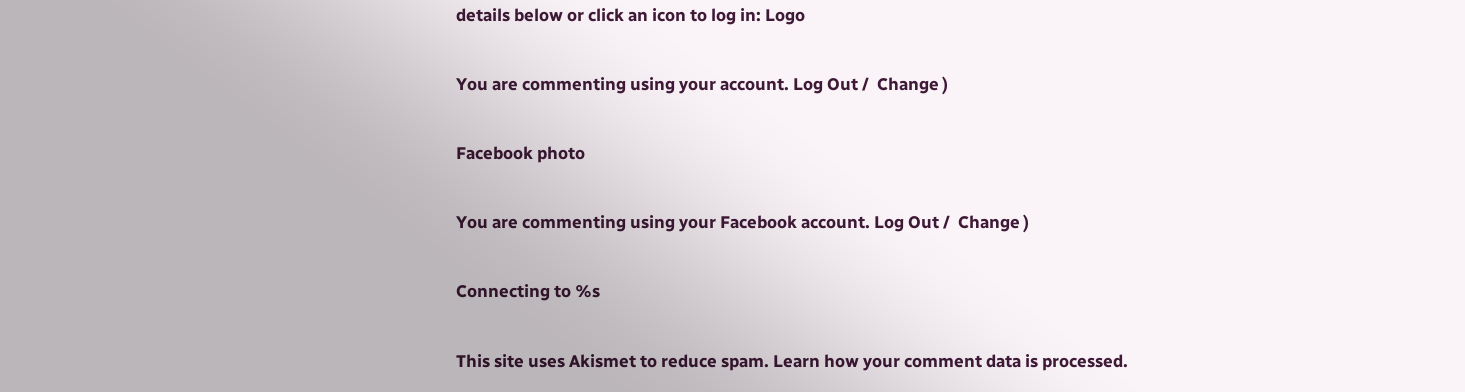details below or click an icon to log in: Logo

You are commenting using your account. Log Out /  Change )

Facebook photo

You are commenting using your Facebook account. Log Out /  Change )

Connecting to %s

This site uses Akismet to reduce spam. Learn how your comment data is processed.